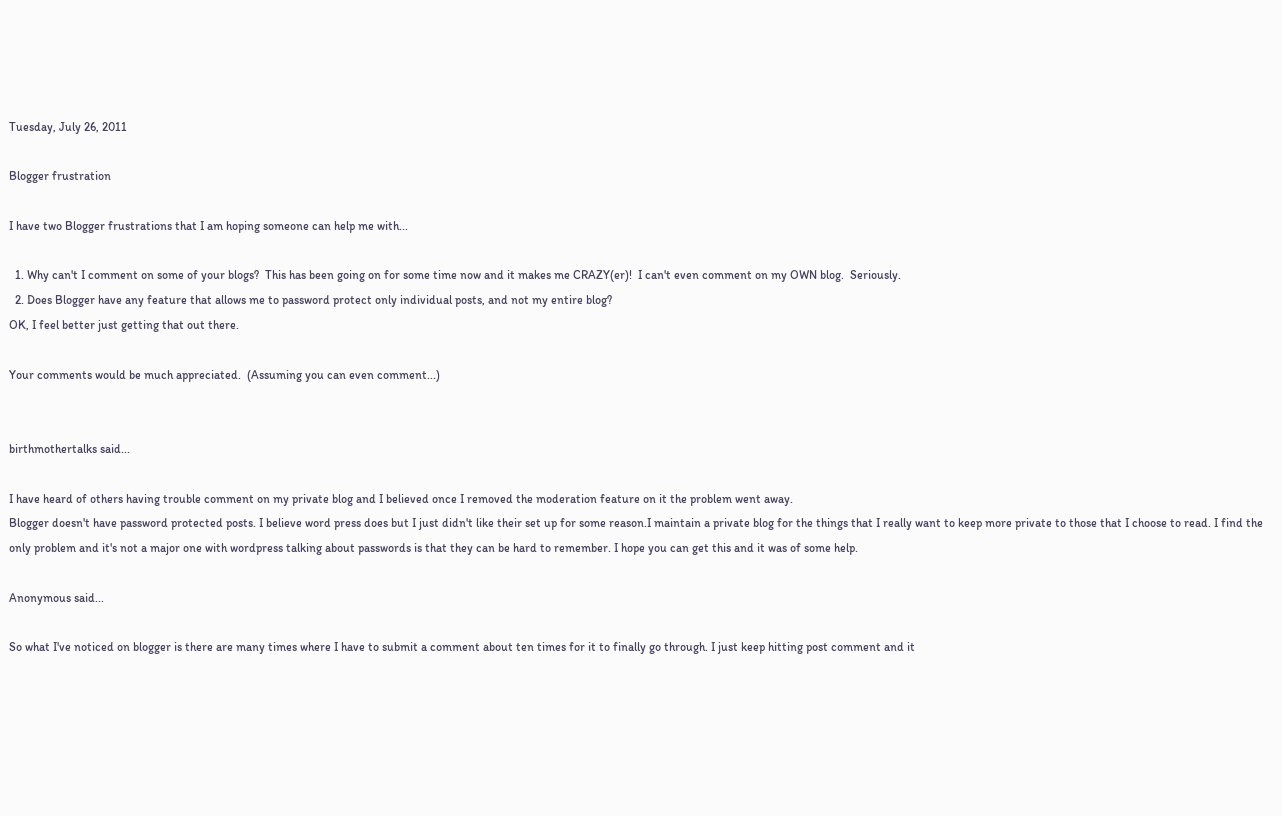Tuesday, July 26, 2011

Blogger frustration

I have two Blogger frustrations that I am hoping someone can help me with...

  1. Why can't I comment on some of your blogs?  This has been going on for some time now and it makes me CRAZY(er)!  I can't even comment on my OWN blog.  Seriously.
  2. Does Blogger have any feature that allows me to password protect only individual posts, and not my entire blog?
OK, I feel better just getting that out there.

Your comments would be much appreciated.  (Assuming you can even comment...)


birthmothertalks said...

I have heard of others having trouble comment on my private blog and I believed once I removed the moderation feature on it the problem went away.
Blogger doesn't have password protected posts. I believe word press does but I just didn't like their set up for some reason.I maintain a private blog for the things that I really want to keep more private to those that I choose to read. I find the only problem and it's not a major one with wordpress talking about passwords is that they can be hard to remember. I hope you can get this and it was of some help.

Anonymous said...

So what I've noticed on blogger is there are many times where I have to submit a comment about ten times for it to finally go through. I just keep hitting post comment and it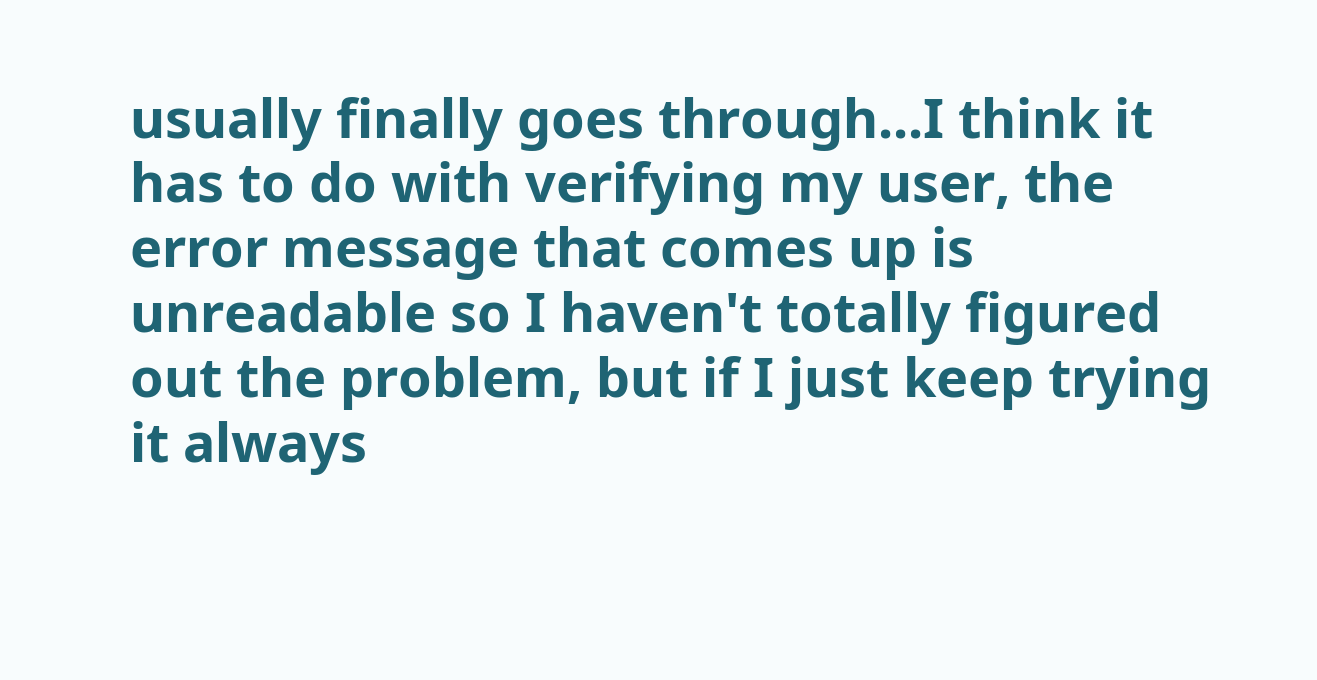usually finally goes through...I think it has to do with verifying my user, the error message that comes up is unreadable so I haven't totally figured out the problem, but if I just keep trying it always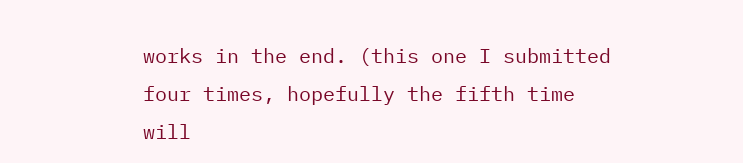works in the end. (this one I submitted four times, hopefully the fifth time will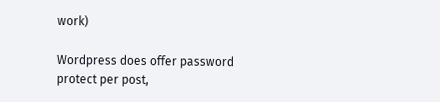work)

Wordpress does offer password protect per post,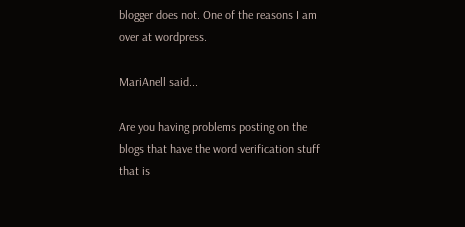blogger does not. One of the reasons I am over at wordpress.

MariAnell said...

Are you having problems posting on the blogs that have the word verification stuff that is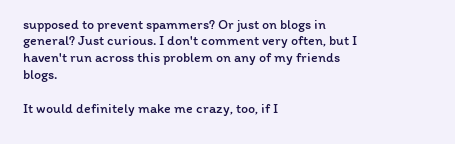supposed to prevent spammers? Or just on blogs in general? Just curious. I don't comment very often, but I haven't run across this problem on any of my friends blogs.

It would definitely make me crazy, too, if I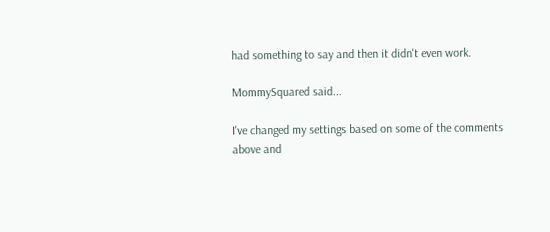had something to say and then it didn't even work.

MommySquared said...

I've changed my settings based on some of the comments above and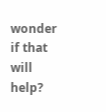wonder if that will help?